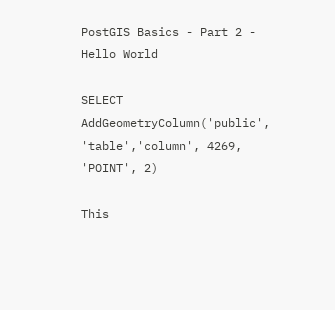PostGIS Basics - Part 2 - Hello World

SELECT AddGeometryColumn('public', 'table','column', 4269, 'POINT', 2)

This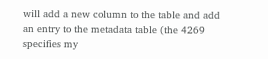will add a new column to the table and add an entry to the metadata table (the 4269 specifies my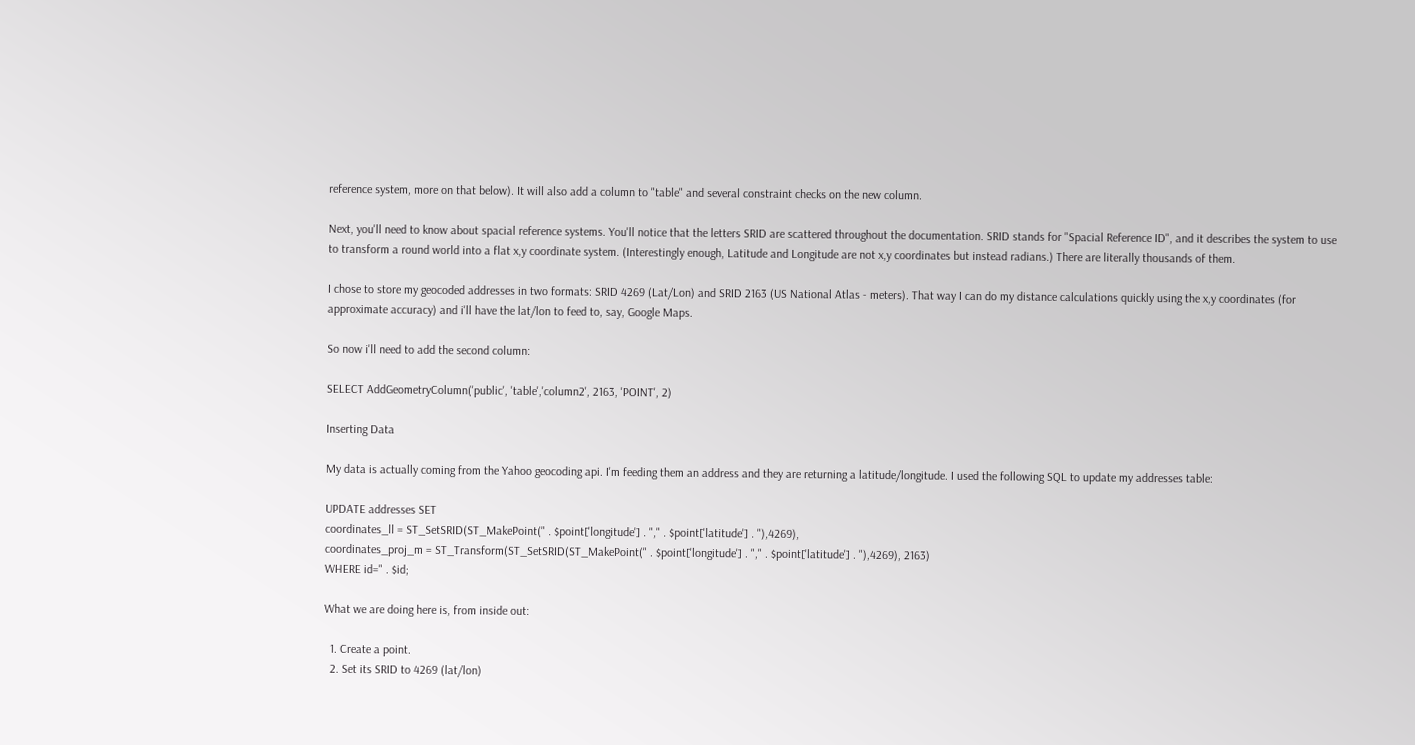reference system, more on that below). It will also add a column to "table" and several constraint checks on the new column.

Next, you'll need to know about spacial reference systems. You'll notice that the letters SRID are scattered throughout the documentation. SRID stands for "Spacial Reference ID", and it describes the system to use to transform a round world into a flat x,y coordinate system. (Interestingly enough, Latitude and Longitude are not x,y coordinates but instead radians.) There are literally thousands of them.

I chose to store my geocoded addresses in two formats: SRID 4269 (Lat/Lon) and SRID 2163 (US National Atlas - meters). That way I can do my distance calculations quickly using the x,y coordinates (for approximate accuracy) and i'll have the lat/lon to feed to, say, Google Maps.

So now i'll need to add the second column:

SELECT AddGeometryColumn('public', 'table','column2', 2163, 'POINT', 2)

Inserting Data

My data is actually coming from the Yahoo geocoding api. I'm feeding them an address and they are returning a latitude/longitude. I used the following SQL to update my addresses table:

UPDATE addresses SET
coordinates_ll = ST_SetSRID(ST_MakePoint(" . $point['longitude'] . "," . $point['latitude'] . "),4269),
coordinates_proj_m = ST_Transform(ST_SetSRID(ST_MakePoint(" . $point['longitude'] . "," . $point['latitude'] . "),4269), 2163)
WHERE id=" . $id;

What we are doing here is, from inside out:

  1. Create a point.
  2. Set its SRID to 4269 (lat/lon)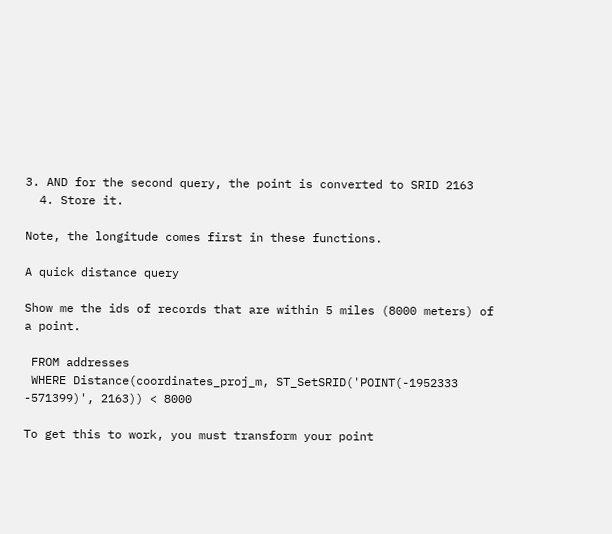3. AND for the second query, the point is converted to SRID 2163
  4. Store it.

Note, the longitude comes first in these functions.

A quick distance query

Show me the ids of records that are within 5 miles (8000 meters) of a point.

 FROM addresses
 WHERE Distance(coordinates_proj_m, ST_SetSRID('POINT(-1952333 -571399)', 2163)) < 8000

To get this to work, you must transform your point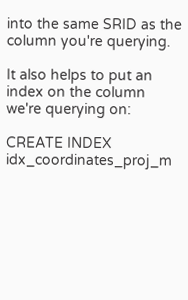into the same SRID as the column you're querying.

It also helps to put an index on the column we're querying on:

CREATE INDEX idx_coordinates_proj_m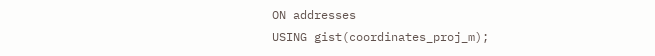ON addresses
USING gist(coordinates_proj_m);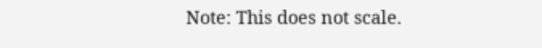Note: This does not scale.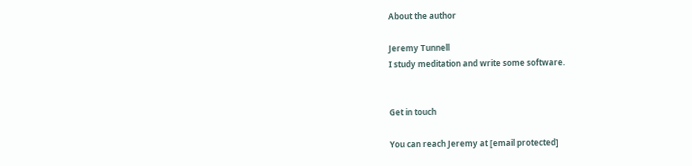About the author

Jeremy Tunnell
I study meditation and write some software.


Get in touch

You can reach Jeremy at [email protected]